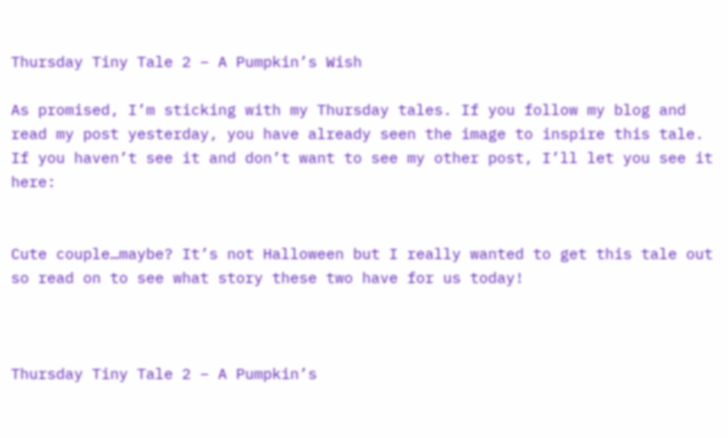Thursday Tiny Tale 2 – A Pumpkin’s Wish

As promised, I’m sticking with my Thursday tales. If you follow my blog and read my post yesterday, you have already seen the image to inspire this tale. If you haven’t see it and don’t want to see my other post, I’ll let you see it here:


Cute couple…maybe? It’s not Halloween but I really wanted to get this tale out so read on to see what story these two have for us today!



Thursday Tiny Tale 2 – A Pumpkin’s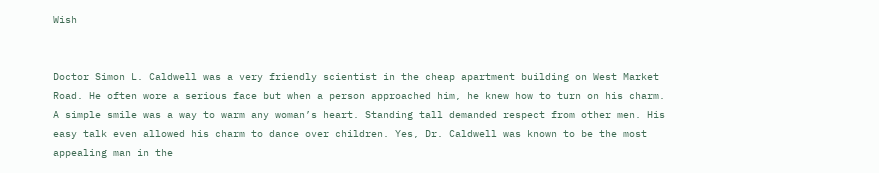Wish


Doctor Simon L. Caldwell was a very friendly scientist in the cheap apartment building on West Market Road. He often wore a serious face but when a person approached him, he knew how to turn on his charm. A simple smile was a way to warm any woman’s heart. Standing tall demanded respect from other men. His easy talk even allowed his charm to dance over children. Yes, Dr. Caldwell was known to be the most appealing man in the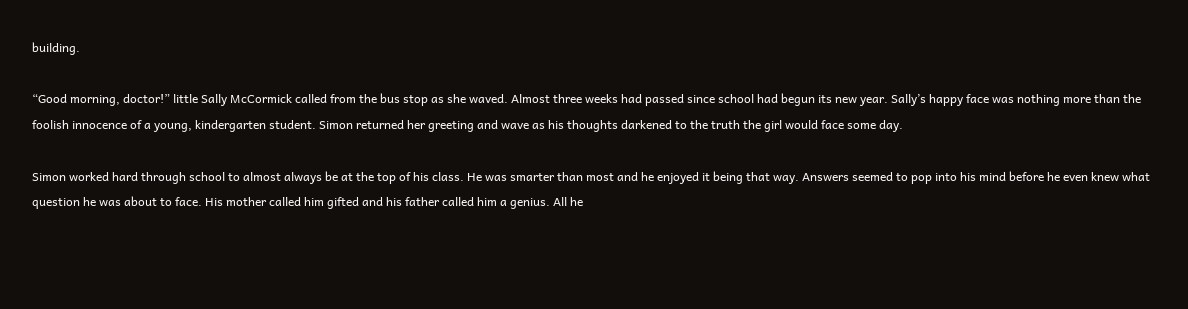building.

“Good morning, doctor!” little Sally McCormick called from the bus stop as she waved. Almost three weeks had passed since school had begun its new year. Sally’s happy face was nothing more than the foolish innocence of a young, kindergarten student. Simon returned her greeting and wave as his thoughts darkened to the truth the girl would face some day.

Simon worked hard through school to almost always be at the top of his class. He was smarter than most and he enjoyed it being that way. Answers seemed to pop into his mind before he even knew what question he was about to face. His mother called him gifted and his father called him a genius. All he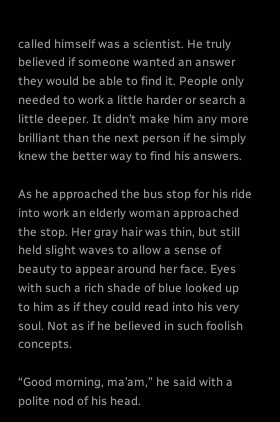called himself was a scientist. He truly believed if someone wanted an answer they would be able to find it. People only needed to work a little harder or search a little deeper. It didn’t make him any more brilliant than the next person if he simply knew the better way to find his answers.

As he approached the bus stop for his ride into work an elderly woman approached the stop. Her gray hair was thin, but still held slight waves to allow a sense of beauty to appear around her face. Eyes with such a rich shade of blue looked up to him as if they could read into his very soul. Not as if he believed in such foolish concepts.

“Good morning, ma’am,” he said with a polite nod of his head.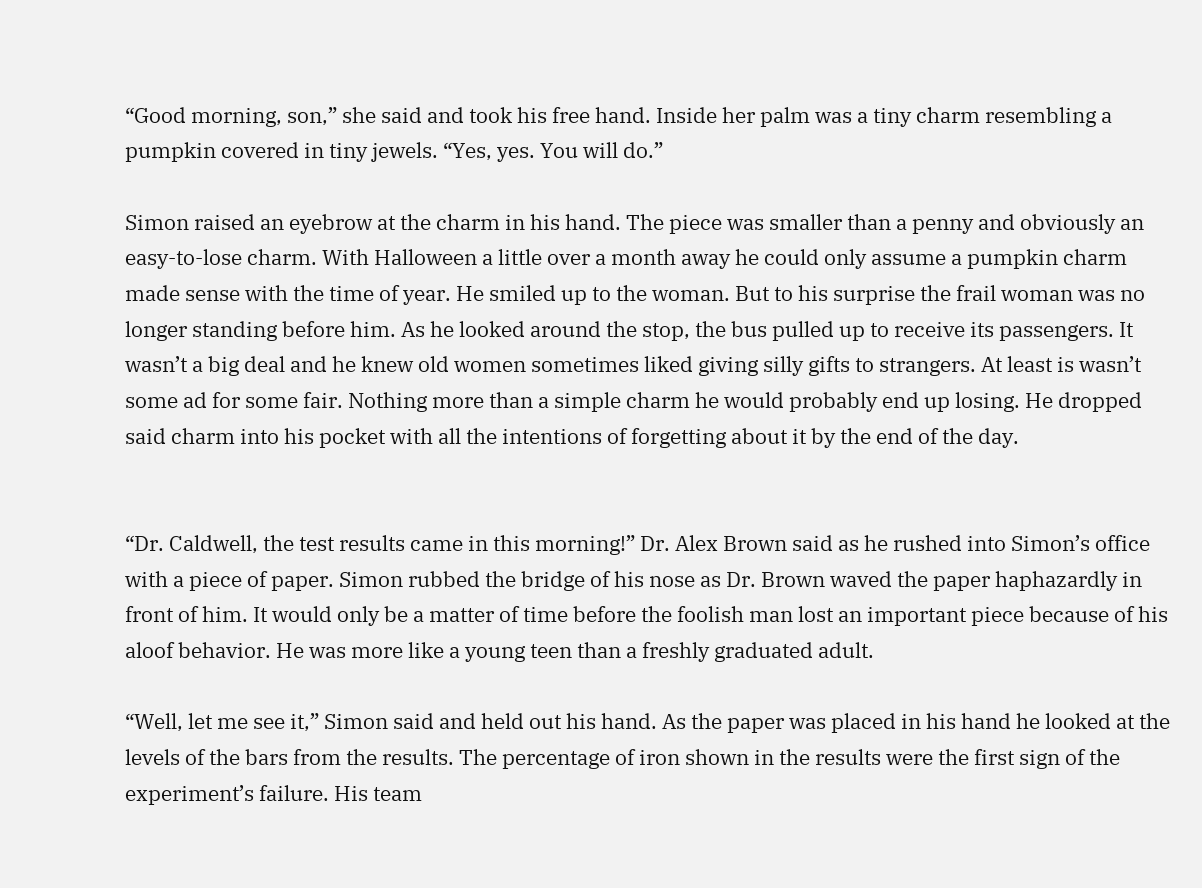“Good morning, son,” she said and took his free hand. Inside her palm was a tiny charm resembling a pumpkin covered in tiny jewels. “Yes, yes. You will do.”

Simon raised an eyebrow at the charm in his hand. The piece was smaller than a penny and obviously an easy-to-lose charm. With Halloween a little over a month away he could only assume a pumpkin charm made sense with the time of year. He smiled up to the woman. But to his surprise the frail woman was no longer standing before him. As he looked around the stop, the bus pulled up to receive its passengers. It wasn’t a big deal and he knew old women sometimes liked giving silly gifts to strangers. At least is wasn’t some ad for some fair. Nothing more than a simple charm he would probably end up losing. He dropped said charm into his pocket with all the intentions of forgetting about it by the end of the day.


“Dr. Caldwell, the test results came in this morning!” Dr. Alex Brown said as he rushed into Simon’s office with a piece of paper. Simon rubbed the bridge of his nose as Dr. Brown waved the paper haphazardly in front of him. It would only be a matter of time before the foolish man lost an important piece because of his aloof behavior. He was more like a young teen than a freshly graduated adult.

“Well, let me see it,” Simon said and held out his hand. As the paper was placed in his hand he looked at the levels of the bars from the results. The percentage of iron shown in the results were the first sign of the experiment’s failure. His team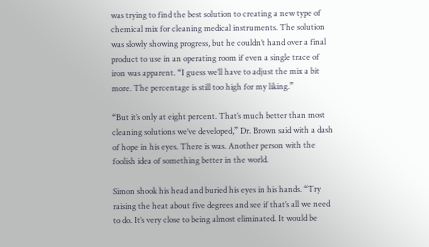was trying to find the best solution to creating a new type of chemical mix for cleaning medical instruments. The solution was slowly showing progress, but he couldn’t hand over a final product to use in an operating room if even a single trace of iron was apparent. “I guess we’ll have to adjust the mix a bit more. The percentage is still too high for my liking.”

“But it’s only at eight percent. That’s much better than most cleaning solutions we’ve developed,” Dr. Brown said with a dash of hope in his eyes. There is was. Another person with the foolish idea of something better in the world.

Simon shook his head and buried his eyes in his hands. “Try raising the heat about five degrees and see if that’s all we need to do. It’s very close to being almost eliminated. It would be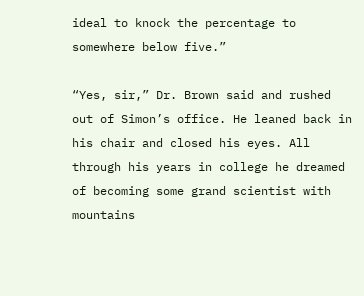ideal to knock the percentage to somewhere below five.”

“Yes, sir,” Dr. Brown said and rushed out of Simon’s office. He leaned back in his chair and closed his eyes. All through his years in college he dreamed of becoming some grand scientist with mountains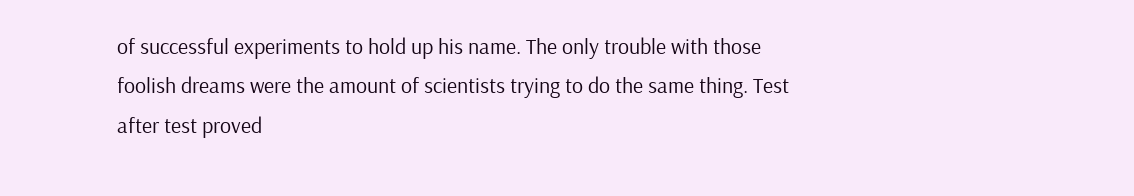of successful experiments to hold up his name. The only trouble with those foolish dreams were the amount of scientists trying to do the same thing. Test after test proved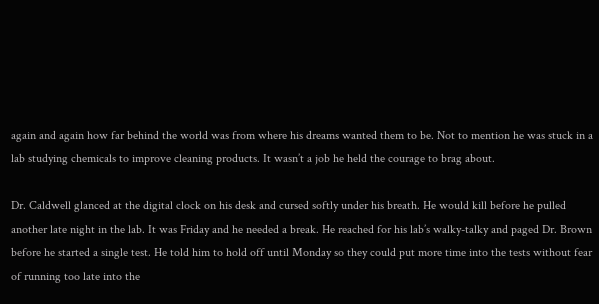again and again how far behind the world was from where his dreams wanted them to be. Not to mention he was stuck in a lab studying chemicals to improve cleaning products. It wasn’t a job he held the courage to brag about.

Dr. Caldwell glanced at the digital clock on his desk and cursed softly under his breath. He would kill before he pulled another late night in the lab. It was Friday and he needed a break. He reached for his lab’s walky-talky and paged Dr. Brown before he started a single test. He told him to hold off until Monday so they could put more time into the tests without fear of running too late into the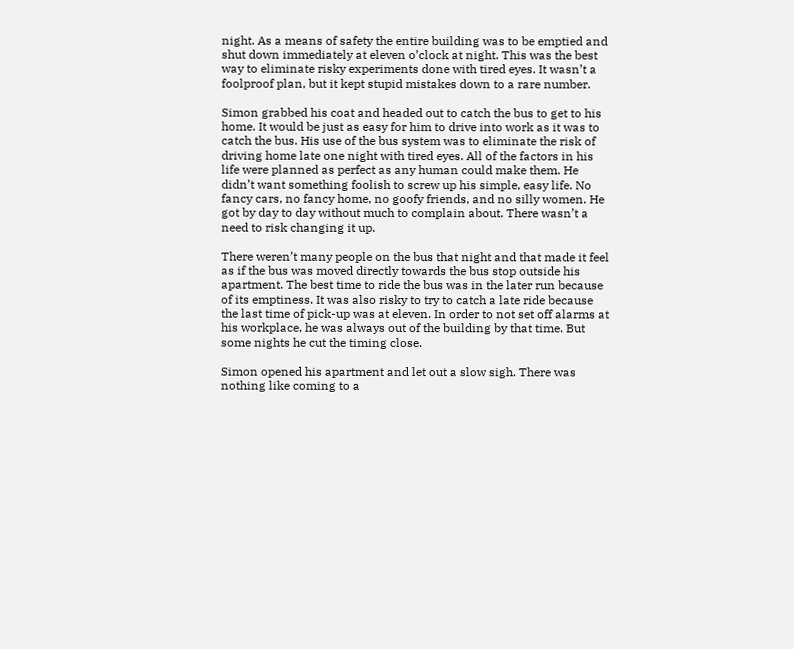night. As a means of safety the entire building was to be emptied and shut down immediately at eleven o’clock at night. This was the best way to eliminate risky experiments done with tired eyes. It wasn’t a foolproof plan, but it kept stupid mistakes down to a rare number.

Simon grabbed his coat and headed out to catch the bus to get to his home. It would be just as easy for him to drive into work as it was to catch the bus. His use of the bus system was to eliminate the risk of driving home late one night with tired eyes. All of the factors in his life were planned as perfect as any human could make them. He didn’t want something foolish to screw up his simple, easy life. No fancy cars, no fancy home, no goofy friends, and no silly women. He got by day to day without much to complain about. There wasn’t a need to risk changing it up.

There weren’t many people on the bus that night and that made it feel as if the bus was moved directly towards the bus stop outside his apartment. The best time to ride the bus was in the later run because of its emptiness. It was also risky to try to catch a late ride because the last time of pick-up was at eleven. In order to not set off alarms at his workplace, he was always out of the building by that time. But some nights he cut the timing close.

Simon opened his apartment and let out a slow sigh. There was nothing like coming to a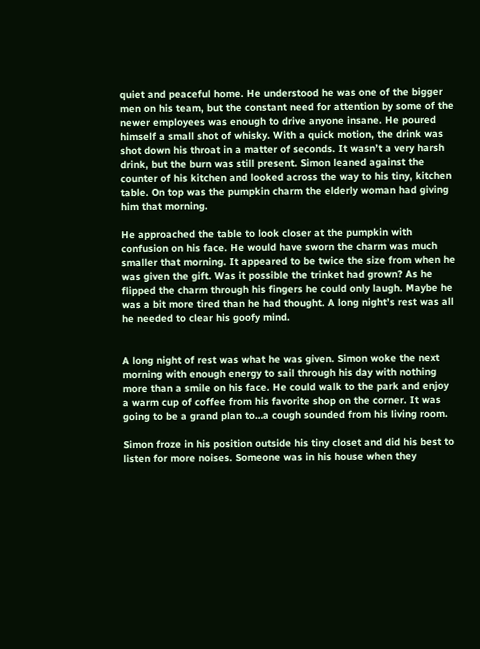quiet and peaceful home. He understood he was one of the bigger men on his team, but the constant need for attention by some of the newer employees was enough to drive anyone insane. He poured himself a small shot of whisky. With a quick motion, the drink was shot down his throat in a matter of seconds. It wasn’t a very harsh drink, but the burn was still present. Simon leaned against the counter of his kitchen and looked across the way to his tiny, kitchen table. On top was the pumpkin charm the elderly woman had giving him that morning.

He approached the table to look closer at the pumpkin with confusion on his face. He would have sworn the charm was much smaller that morning. It appeared to be twice the size from when he was given the gift. Was it possible the trinket had grown? As he flipped the charm through his fingers he could only laugh. Maybe he was a bit more tired than he had thought. A long night’s rest was all he needed to clear his goofy mind.


A long night of rest was what he was given. Simon woke the next morning with enough energy to sail through his day with nothing more than a smile on his face. He could walk to the park and enjoy a warm cup of coffee from his favorite shop on the corner. It was going to be a grand plan to…a cough sounded from his living room.

Simon froze in his position outside his tiny closet and did his best to listen for more noises. Someone was in his house when they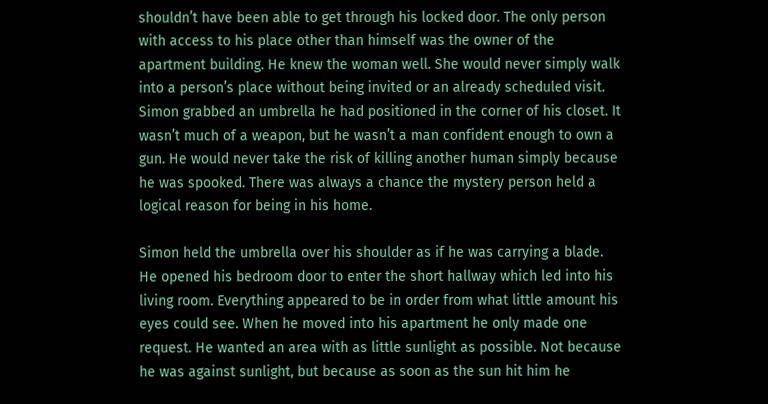shouldn’t have been able to get through his locked door. The only person with access to his place other than himself was the owner of the apartment building. He knew the woman well. She would never simply walk into a person’s place without being invited or an already scheduled visit. Simon grabbed an umbrella he had positioned in the corner of his closet. It wasn’t much of a weapon, but he wasn’t a man confident enough to own a gun. He would never take the risk of killing another human simply because he was spooked. There was always a chance the mystery person held a logical reason for being in his home.

Simon held the umbrella over his shoulder as if he was carrying a blade. He opened his bedroom door to enter the short hallway which led into his living room. Everything appeared to be in order from what little amount his eyes could see. When he moved into his apartment he only made one request. He wanted an area with as little sunlight as possible. Not because he was against sunlight, but because as soon as the sun hit him he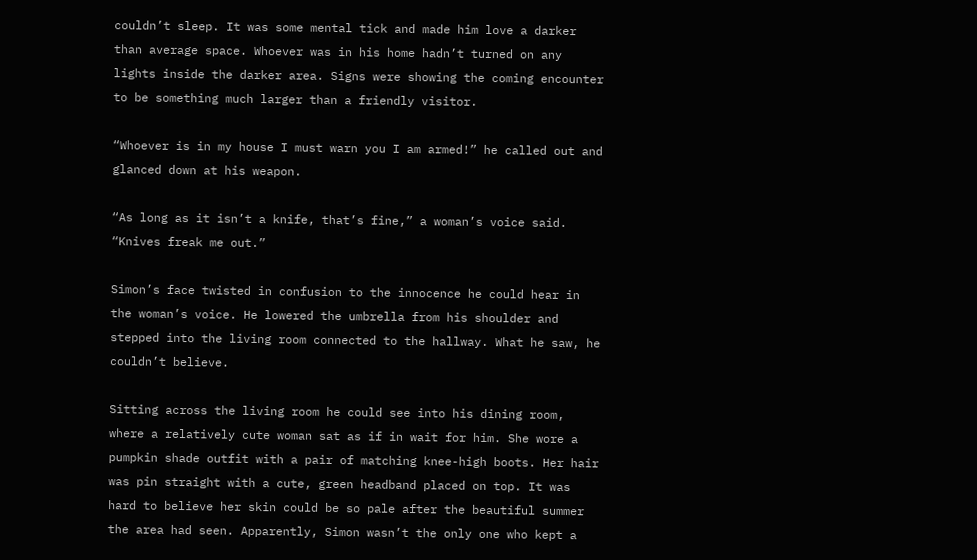couldn’t sleep. It was some mental tick and made him love a darker than average space. Whoever was in his home hadn’t turned on any lights inside the darker area. Signs were showing the coming encounter to be something much larger than a friendly visitor.

“Whoever is in my house I must warn you I am armed!” he called out and glanced down at his weapon.

“As long as it isn’t a knife, that’s fine,” a woman’s voice said. “Knives freak me out.”

Simon’s face twisted in confusion to the innocence he could hear in the woman’s voice. He lowered the umbrella from his shoulder and stepped into the living room connected to the hallway. What he saw, he couldn’t believe.

Sitting across the living room he could see into his dining room, where a relatively cute woman sat as if in wait for him. She wore a pumpkin shade outfit with a pair of matching knee-high boots. Her hair was pin straight with a cute, green headband placed on top. It was hard to believe her skin could be so pale after the beautiful summer the area had seen. Apparently, Simon wasn’t the only one who kept a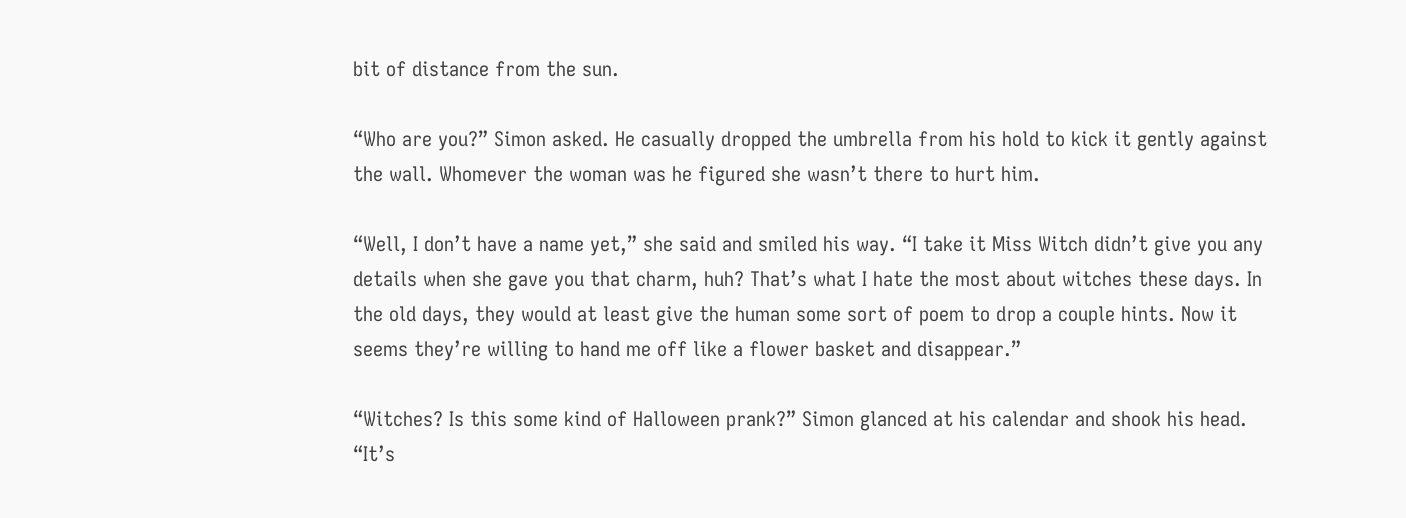bit of distance from the sun.

“Who are you?” Simon asked. He casually dropped the umbrella from his hold to kick it gently against the wall. Whomever the woman was he figured she wasn’t there to hurt him.

“Well, I don’t have a name yet,” she said and smiled his way. “I take it Miss Witch didn’t give you any details when she gave you that charm, huh? That’s what I hate the most about witches these days. In the old days, they would at least give the human some sort of poem to drop a couple hints. Now it seems they’re willing to hand me off like a flower basket and disappear.”

“Witches? Is this some kind of Halloween prank?” Simon glanced at his calendar and shook his head. “It’s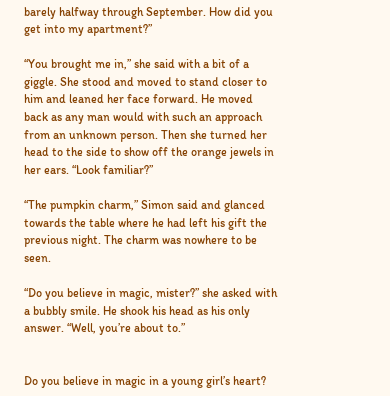barely halfway through September. How did you get into my apartment?”

“You brought me in,” she said with a bit of a giggle. She stood and moved to stand closer to him and leaned her face forward. He moved back as any man would with such an approach from an unknown person. Then she turned her head to the side to show off the orange jewels in her ears. “Look familiar?”

“The pumpkin charm,” Simon said and glanced towards the table where he had left his gift the previous night. The charm was nowhere to be seen.

“Do you believe in magic, mister?” she asked with a bubbly smile. He shook his head as his only answer. “Well, you’re about to.”


Do you believe in magic in a young girl’s heart?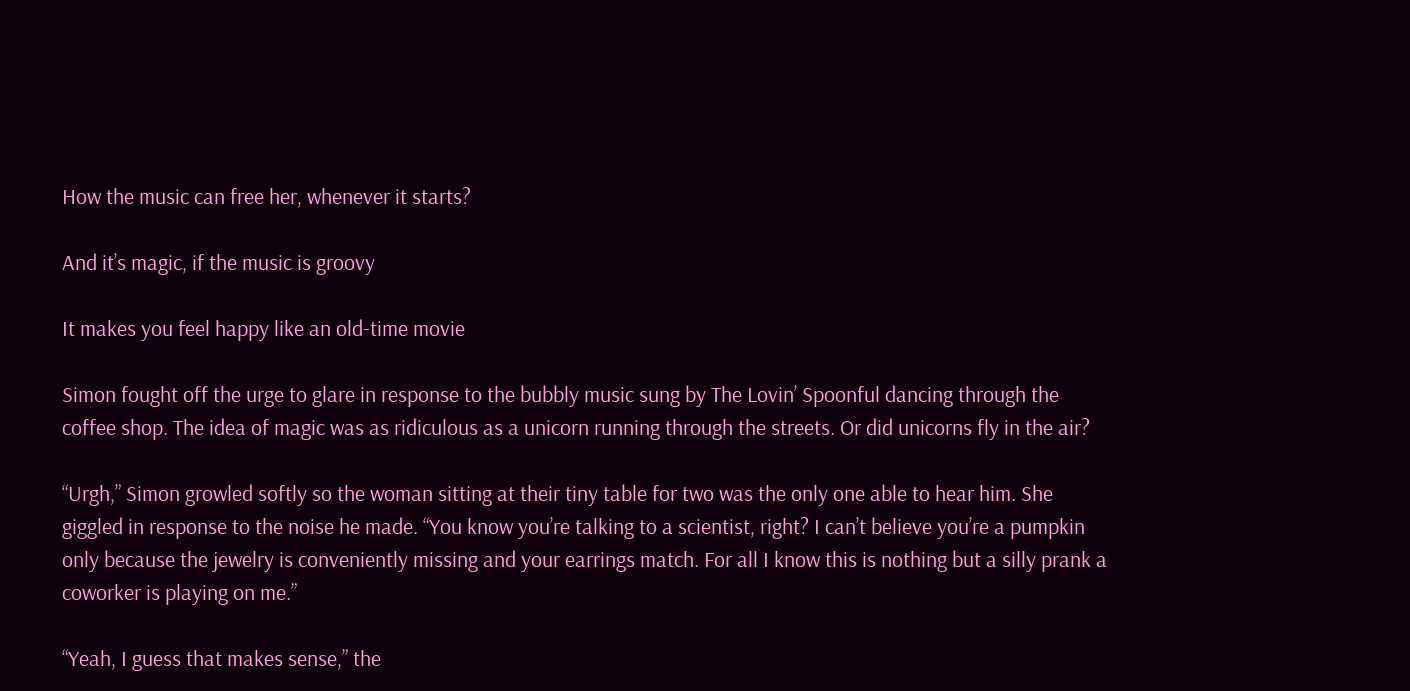How the music can free her, whenever it starts?

And it’s magic, if the music is groovy

It makes you feel happy like an old-time movie

Simon fought off the urge to glare in response to the bubbly music sung by The Lovin’ Spoonful dancing through the coffee shop. The idea of magic was as ridiculous as a unicorn running through the streets. Or did unicorns fly in the air?

“Urgh,” Simon growled softly so the woman sitting at their tiny table for two was the only one able to hear him. She giggled in response to the noise he made. “You know you’re talking to a scientist, right? I can’t believe you’re a pumpkin only because the jewelry is conveniently missing and your earrings match. For all I know this is nothing but a silly prank a coworker is playing on me.”

“Yeah, I guess that makes sense,” the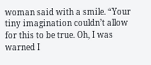woman said with a smile. “Your tiny imagination couldn’t allow for this to be true. Oh, I was warned I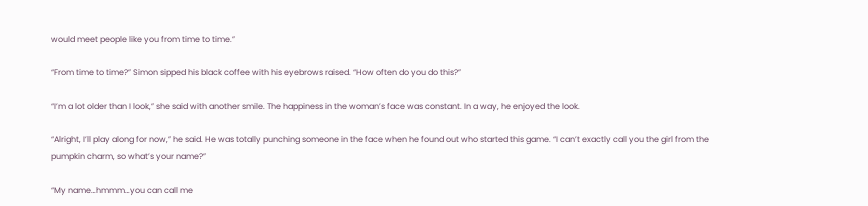would meet people like you from time to time.”

“From time to time?” Simon sipped his black coffee with his eyebrows raised. “How often do you do this?”

“I’m a lot older than I look,” she said with another smile. The happiness in the woman’s face was constant. In a way, he enjoyed the look.

“Alright, I’ll play along for now,” he said. He was totally punching someone in the face when he found out who started this game. “I can’t exactly call you the girl from the pumpkin charm, so what’s your name?”

“My name…hmmm…you can call me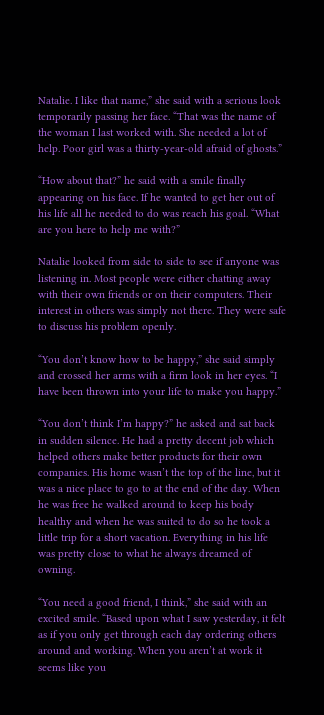Natalie. I like that name,” she said with a serious look temporarily passing her face. “That was the name of the woman I last worked with. She needed a lot of help. Poor girl was a thirty-year-old afraid of ghosts.”

“How about that?” he said with a smile finally appearing on his face. If he wanted to get her out of his life all he needed to do was reach his goal. “What are you here to help me with?”

Natalie looked from side to side to see if anyone was listening in. Most people were either chatting away with their own friends or on their computers. Their interest in others was simply not there. They were safe to discuss his problem openly.

“You don’t know how to be happy,” she said simply and crossed her arms with a firm look in her eyes. “I have been thrown into your life to make you happy.”

“You don’t think I’m happy?” he asked and sat back in sudden silence. He had a pretty decent job which helped others make better products for their own companies. His home wasn’t the top of the line, but it was a nice place to go to at the end of the day. When he was free he walked around to keep his body healthy and when he was suited to do so he took a little trip for a short vacation. Everything in his life was pretty close to what he always dreamed of owning.

“You need a good friend, I think,” she said with an excited smile. “Based upon what I saw yesterday, it felt as if you only get through each day ordering others around and working. When you aren’t at work it seems like you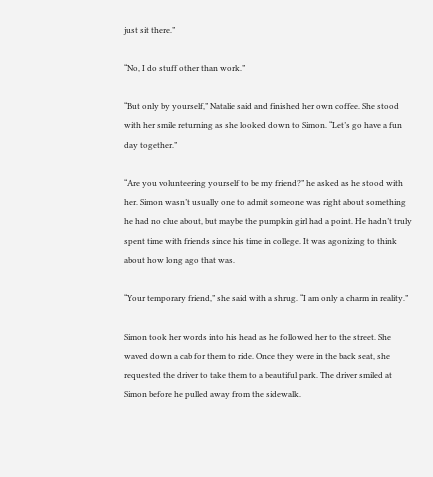just sit there.”

“No, I do stuff other than work.”

“But only by yourself,” Natalie said and finished her own coffee. She stood with her smile returning as she looked down to Simon. “Let’s go have a fun day together.”

“Are you volunteering yourself to be my friend?” he asked as he stood with her. Simon wasn’t usually one to admit someone was right about something he had no clue about, but maybe the pumpkin girl had a point. He hadn’t truly spent time with friends since his time in college. It was agonizing to think about how long ago that was.

“Your temporary friend,” she said with a shrug. “I am only a charm in reality.”

Simon took her words into his head as he followed her to the street. She waved down a cab for them to ride. Once they were in the back seat, she requested the driver to take them to a beautiful park. The driver smiled at Simon before he pulled away from the sidewalk.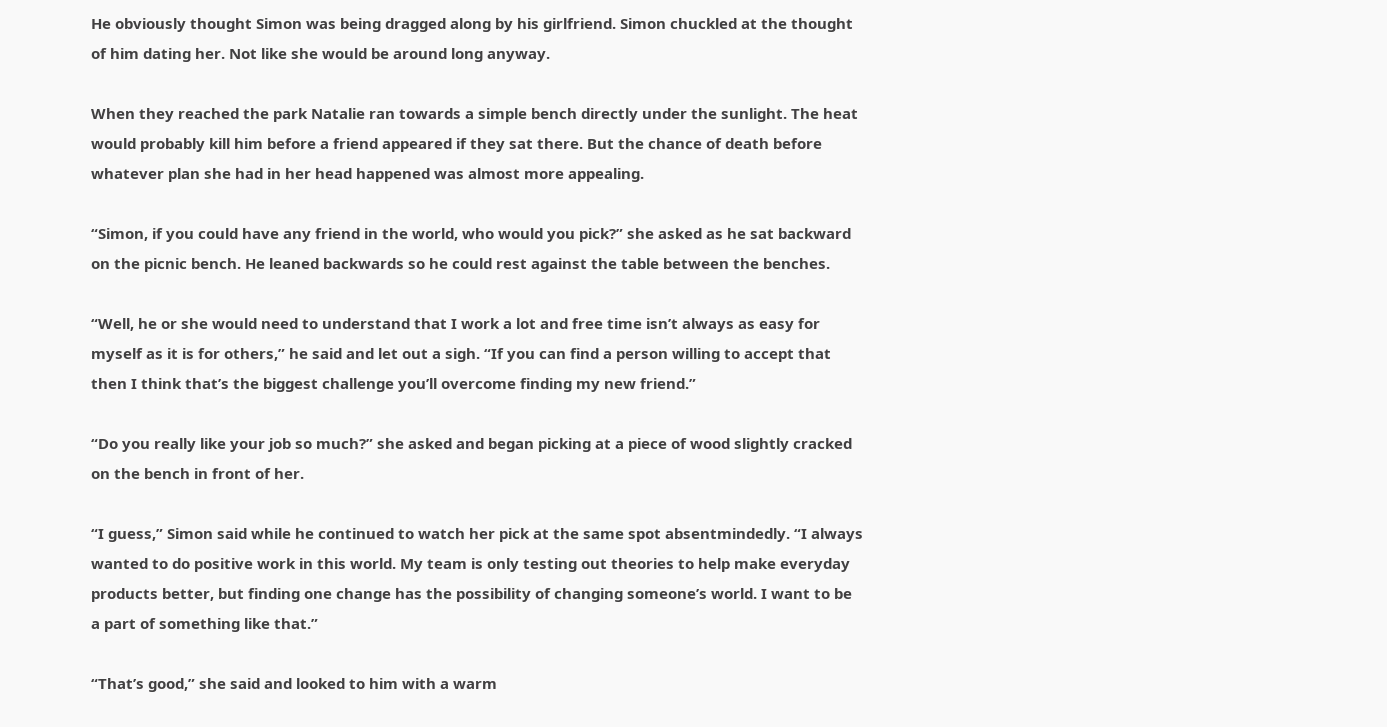He obviously thought Simon was being dragged along by his girlfriend. Simon chuckled at the thought of him dating her. Not like she would be around long anyway.

When they reached the park Natalie ran towards a simple bench directly under the sunlight. The heat would probably kill him before a friend appeared if they sat there. But the chance of death before whatever plan she had in her head happened was almost more appealing.

“Simon, if you could have any friend in the world, who would you pick?” she asked as he sat backward on the picnic bench. He leaned backwards so he could rest against the table between the benches.

“Well, he or she would need to understand that I work a lot and free time isn’t always as easy for myself as it is for others,” he said and let out a sigh. “If you can find a person willing to accept that then I think that’s the biggest challenge you’ll overcome finding my new friend.”

“Do you really like your job so much?” she asked and began picking at a piece of wood slightly cracked on the bench in front of her.

“I guess,” Simon said while he continued to watch her pick at the same spot absentmindedly. “I always wanted to do positive work in this world. My team is only testing out theories to help make everyday products better, but finding one change has the possibility of changing someone’s world. I want to be a part of something like that.”

“That’s good,” she said and looked to him with a warm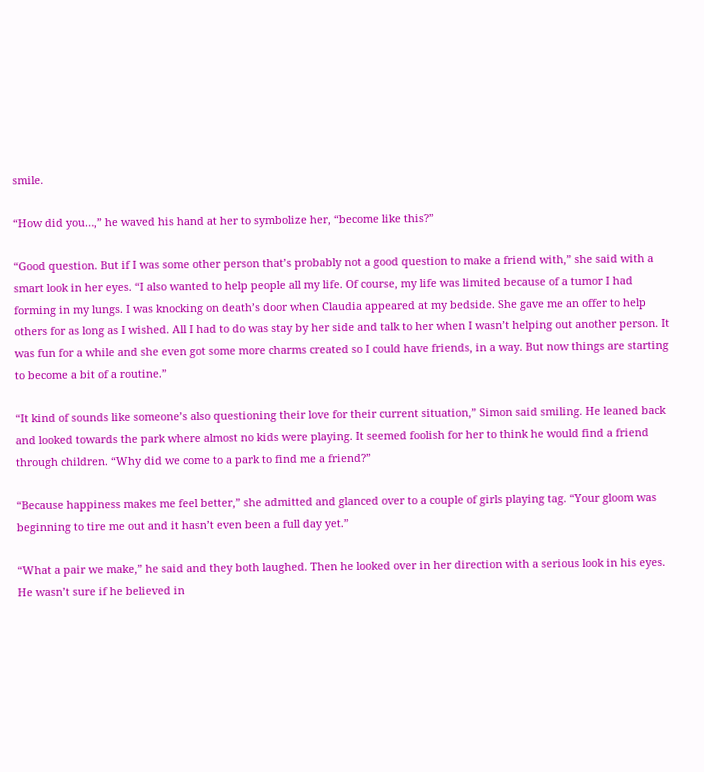smile.

“How did you…,” he waved his hand at her to symbolize her, “become like this?”

“Good question. But if I was some other person that’s probably not a good question to make a friend with,” she said with a smart look in her eyes. “I also wanted to help people all my life. Of course, my life was limited because of a tumor I had forming in my lungs. I was knocking on death’s door when Claudia appeared at my bedside. She gave me an offer to help others for as long as I wished. All I had to do was stay by her side and talk to her when I wasn’t helping out another person. It was fun for a while and she even got some more charms created so I could have friends, in a way. But now things are starting to become a bit of a routine.”

“It kind of sounds like someone’s also questioning their love for their current situation,” Simon said smiling. He leaned back and looked towards the park where almost no kids were playing. It seemed foolish for her to think he would find a friend through children. “Why did we come to a park to find me a friend?”

“Because happiness makes me feel better,” she admitted and glanced over to a couple of girls playing tag. “Your gloom was beginning to tire me out and it hasn’t even been a full day yet.”

“What a pair we make,” he said and they both laughed. Then he looked over in her direction with a serious look in his eyes. He wasn’t sure if he believed in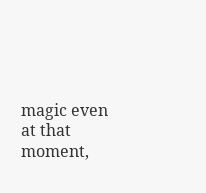magic even at that moment,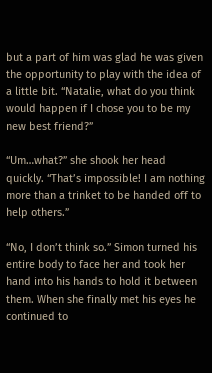but a part of him was glad he was given the opportunity to play with the idea of a little bit. “Natalie, what do you think would happen if I chose you to be my new best friend?”

“Um…what?” she shook her head quickly. “That’s impossible! I am nothing more than a trinket to be handed off to help others.”

“No, I don’t think so.” Simon turned his entire body to face her and took her hand into his hands to hold it between them. When she finally met his eyes he continued to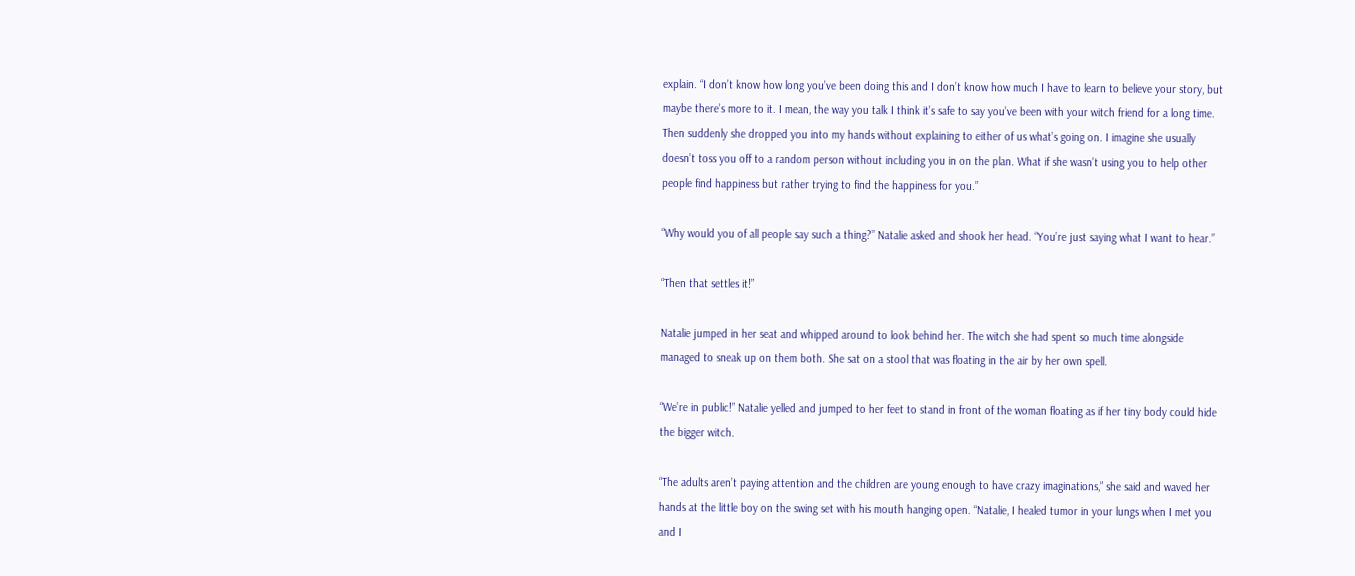explain. “I don’t know how long you’ve been doing this and I don’t know how much I have to learn to believe your story, but maybe there’s more to it. I mean, the way you talk I think it’s safe to say you’ve been with your witch friend for a long time. Then suddenly she dropped you into my hands without explaining to either of us what’s going on. I imagine she usually doesn’t toss you off to a random person without including you in on the plan. What if she wasn’t using you to help other people find happiness but rather trying to find the happiness for you.”

“Why would you of all people say such a thing?” Natalie asked and shook her head. “You’re just saying what I want to hear.”

“Then that settles it!”

Natalie jumped in her seat and whipped around to look behind her. The witch she had spent so much time alongside managed to sneak up on them both. She sat on a stool that was floating in the air by her own spell.

“We’re in public!” Natalie yelled and jumped to her feet to stand in front of the woman floating as if her tiny body could hide the bigger witch.

“The adults aren’t paying attention and the children are young enough to have crazy imaginations,” she said and waved her hands at the little boy on the swing set with his mouth hanging open. “Natalie, I healed tumor in your lungs when I met you and I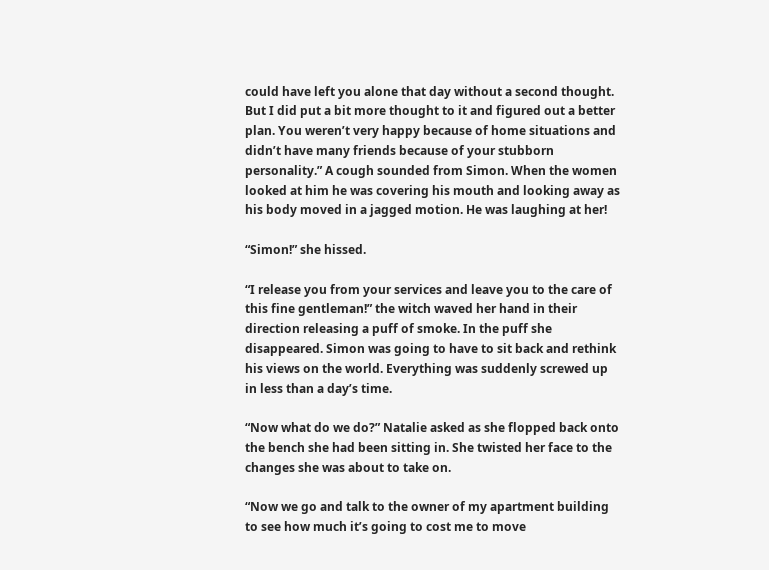could have left you alone that day without a second thought. But I did put a bit more thought to it and figured out a better plan. You weren’t very happy because of home situations and didn’t have many friends because of your stubborn personality.” A cough sounded from Simon. When the women looked at him he was covering his mouth and looking away as his body moved in a jagged motion. He was laughing at her!

“Simon!” she hissed.

“I release you from your services and leave you to the care of this fine gentleman!” the witch waved her hand in their direction releasing a puff of smoke. In the puff she disappeared. Simon was going to have to sit back and rethink his views on the world. Everything was suddenly screwed up in less than a day’s time.

“Now what do we do?” Natalie asked as she flopped back onto the bench she had been sitting in. She twisted her face to the changes she was about to take on.

“Now we go and talk to the owner of my apartment building to see how much it’s going to cost me to move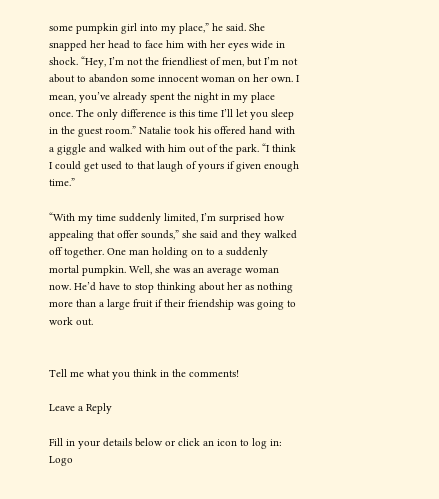some pumpkin girl into my place,” he said. She snapped her head to face him with her eyes wide in shock. “Hey, I’m not the friendliest of men, but I’m not about to abandon some innocent woman on her own. I mean, you’ve already spent the night in my place once. The only difference is this time I’ll let you sleep in the guest room.” Natalie took his offered hand with a giggle and walked with him out of the park. “I think I could get used to that laugh of yours if given enough time.”

“With my time suddenly limited, I’m surprised how appealing that offer sounds,” she said and they walked off together. One man holding on to a suddenly mortal pumpkin. Well, she was an average woman now. He’d have to stop thinking about her as nothing more than a large fruit if their friendship was going to work out.


Tell me what you think in the comments!

Leave a Reply

Fill in your details below or click an icon to log in: Logo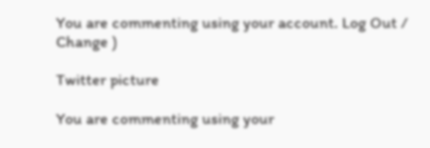You are commenting using your account. Log Out /  Change )

Twitter picture

You are commenting using your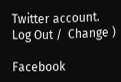Twitter account. Log Out /  Change )

Facebook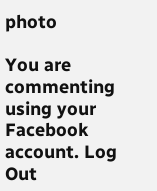photo

You are commenting using your Facebook account. Log Out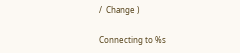/  Change )

Connecting to %s